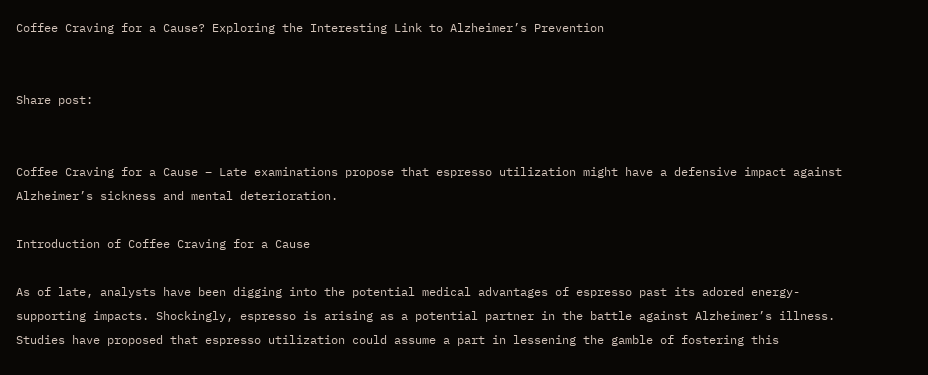Coffee Craving for a Cause? Exploring the Interesting Link to Alzheimer’s Prevention


Share post:


Coffee Craving for a Cause – Late examinations propose that espresso utilization might have a defensive impact against Alzheimer’s sickness and mental deterioration.

Introduction of Coffee Craving for a Cause

As of late, analysts have been digging into the potential medical advantages of espresso past its adored energy-supporting impacts. Shockingly, espresso is arising as a potential partner in the battle against Alzheimer’s illness. Studies have proposed that espresso utilization could assume a part in lessening the gamble of fostering this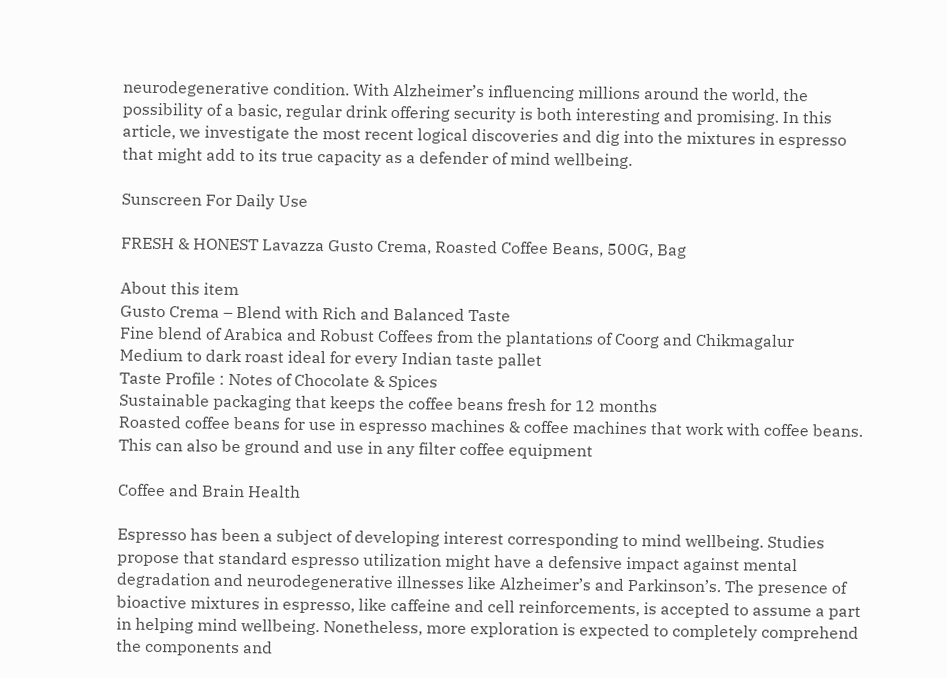neurodegenerative condition. With Alzheimer’s influencing millions around the world, the possibility of a basic, regular drink offering security is both interesting and promising. In this article, we investigate the most recent logical discoveries and dig into the mixtures in espresso that might add to its true capacity as a defender of mind wellbeing.

Sunscreen For Daily Use

FRESH & HONEST Lavazza Gusto Crema, Roasted Coffee Beans, 500G, Bag

About this item
Gusto Crema – Blend with Rich and Balanced Taste
Fine blend of Arabica and Robust Coffees from the plantations of Coorg and Chikmagalur
Medium to dark roast ideal for every Indian taste pallet
Taste Profile : Notes of Chocolate & Spices
Sustainable packaging that keeps the coffee beans fresh for 12 months
Roasted coffee beans for use in espresso machines & coffee machines that work with coffee beans. This can also be ground and use in any filter coffee equipment

Coffee and Brain Health

Espresso has been a subject of developing interest corresponding to mind wellbeing. Studies propose that standard espresso utilization might have a defensive impact against mental degradation and neurodegenerative illnesses like Alzheimer’s and Parkinson’s. The presence of bioactive mixtures in espresso, like caffeine and cell reinforcements, is accepted to assume a part in helping mind wellbeing. Nonetheless, more exploration is expected to completely comprehend the components and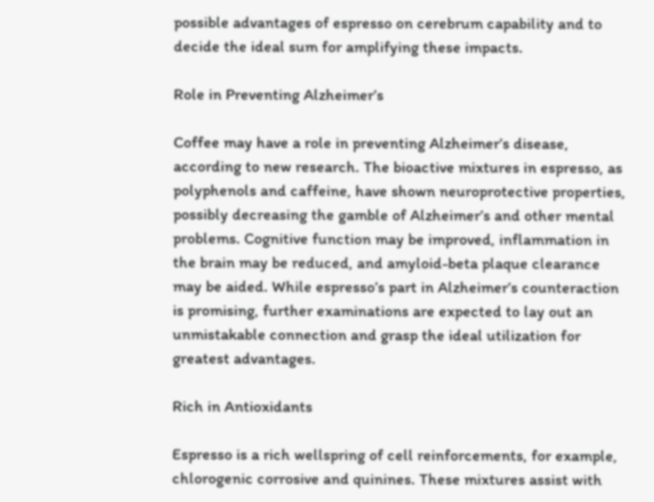possible advantages of espresso on cerebrum capability and to decide the ideal sum for amplifying these impacts.

Role in Preventing Alzheimer’s

Coffee may have a role in preventing Alzheimer’s disease, according to new research. The bioactive mixtures in espresso, as polyphenols and caffeine, have shown neuroprotective properties, possibly decreasing the gamble of Alzheimer’s and other mental problems. Cognitive function may be improved, inflammation in the brain may be reduced, and amyloid-beta plaque clearance may be aided. While espresso’s part in Alzheimer’s counteraction is promising, further examinations are expected to lay out an unmistakable connection and grasp the ideal utilization for greatest advantages.

Rich in Antioxidants

Espresso is a rich wellspring of cell reinforcements, for example, chlorogenic corrosive and quinines. These mixtures assist with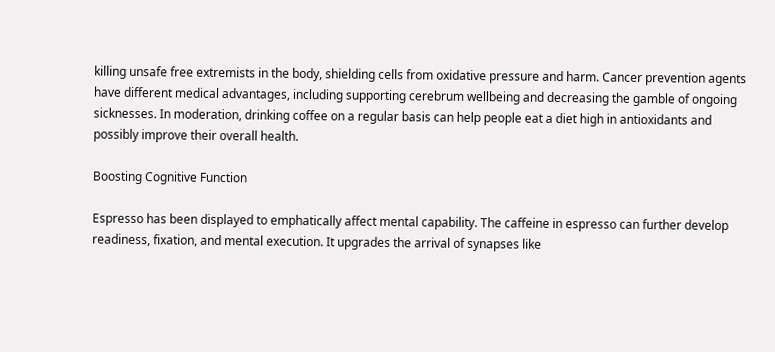killing unsafe free extremists in the body, shielding cells from oxidative pressure and harm. Cancer prevention agents have different medical advantages, including supporting cerebrum wellbeing and decreasing the gamble of ongoing sicknesses. In moderation, drinking coffee on a regular basis can help people eat a diet high in antioxidants and possibly improve their overall health.

Boosting Cognitive Function

Espresso has been displayed to emphatically affect mental capability. The caffeine in espresso can further develop readiness, fixation, and mental execution. It upgrades the arrival of synapses like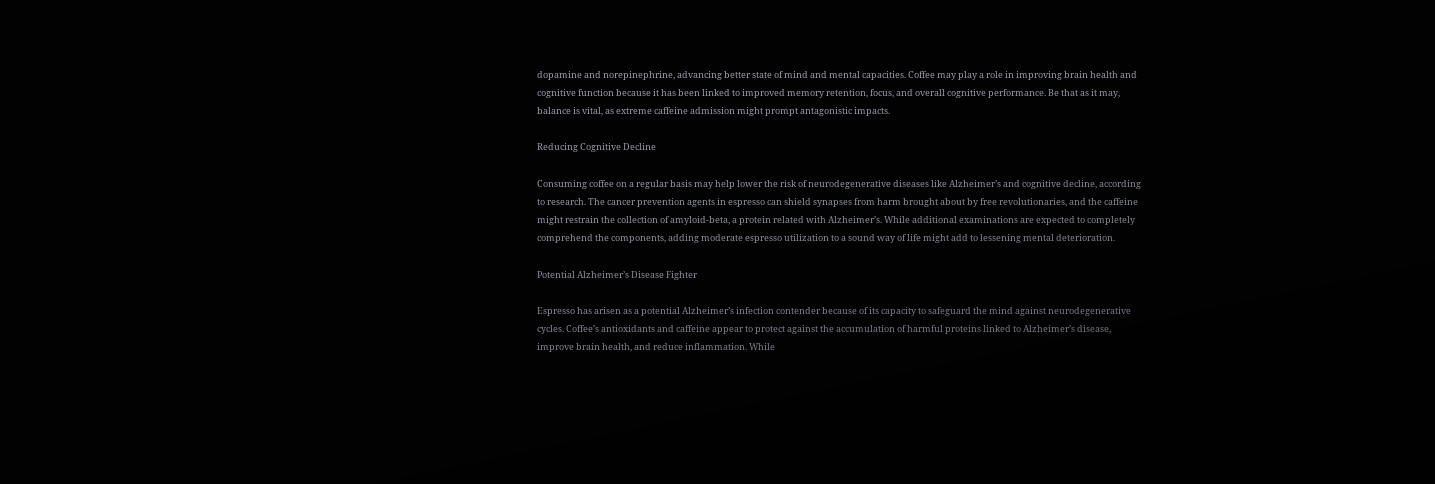dopamine and norepinephrine, advancing better state of mind and mental capacities. Coffee may play a role in improving brain health and cognitive function because it has been linked to improved memory retention, focus, and overall cognitive performance. Be that as it may, balance is vital, as extreme caffeine admission might prompt antagonistic impacts.

Reducing Cognitive Decline

Consuming coffee on a regular basis may help lower the risk of neurodegenerative diseases like Alzheimer’s and cognitive decline, according to research. The cancer prevention agents in espresso can shield synapses from harm brought about by free revolutionaries, and the caffeine might restrain the collection of amyloid-beta, a protein related with Alzheimer’s. While additional examinations are expected to completely comprehend the components, adding moderate espresso utilization to a sound way of life might add to lessening mental deterioration.

Potential Alzheimer’s Disease Fighter

Espresso has arisen as a potential Alzheimer’s infection contender because of its capacity to safeguard the mind against neurodegenerative cycles. Coffee’s antioxidants and caffeine appear to protect against the accumulation of harmful proteins linked to Alzheimer’s disease, improve brain health, and reduce inflammation. While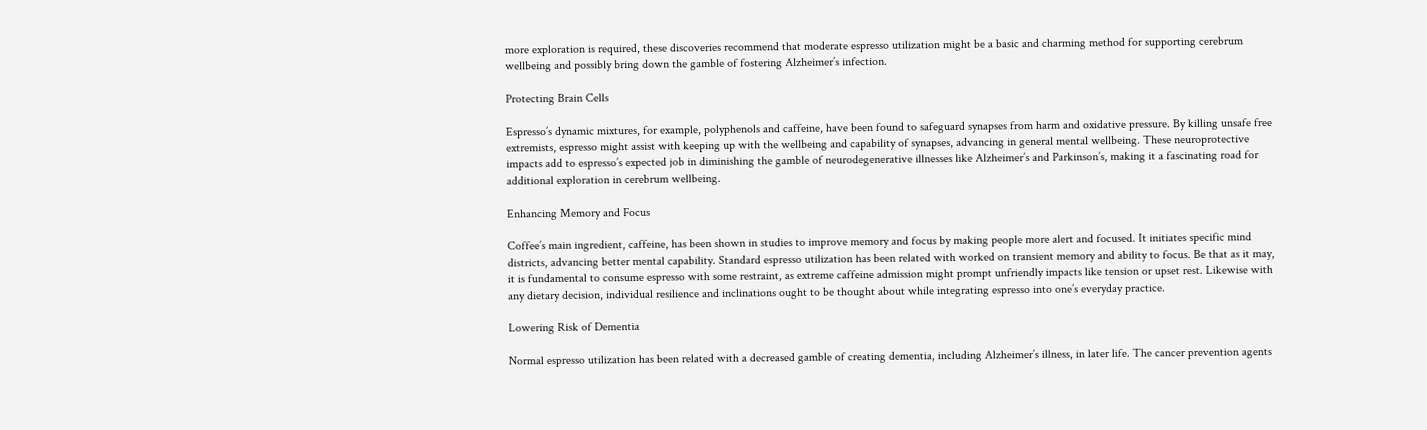more exploration is required, these discoveries recommend that moderate espresso utilization might be a basic and charming method for supporting cerebrum wellbeing and possibly bring down the gamble of fostering Alzheimer’s infection.

Protecting Brain Cells

Espresso’s dynamic mixtures, for example, polyphenols and caffeine, have been found to safeguard synapses from harm and oxidative pressure. By killing unsafe free extremists, espresso might assist with keeping up with the wellbeing and capability of synapses, advancing in general mental wellbeing. These neuroprotective impacts add to espresso’s expected job in diminishing the gamble of neurodegenerative illnesses like Alzheimer’s and Parkinson’s, making it a fascinating road for additional exploration in cerebrum wellbeing.

Enhancing Memory and Focus

Coffee’s main ingredient, caffeine, has been shown in studies to improve memory and focus by making people more alert and focused. It initiates specific mind districts, advancing better mental capability. Standard espresso utilization has been related with worked on transient memory and ability to focus. Be that as it may, it is fundamental to consume espresso with some restraint, as extreme caffeine admission might prompt unfriendly impacts like tension or upset rest. Likewise with any dietary decision, individual resilience and inclinations ought to be thought about while integrating espresso into one’s everyday practice.

Lowering Risk of Dementia

Normal espresso utilization has been related with a decreased gamble of creating dementia, including Alzheimer’s illness, in later life. The cancer prevention agents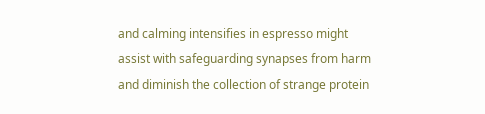and calming intensifies in espresso might assist with safeguarding synapses from harm and diminish the collection of strange protein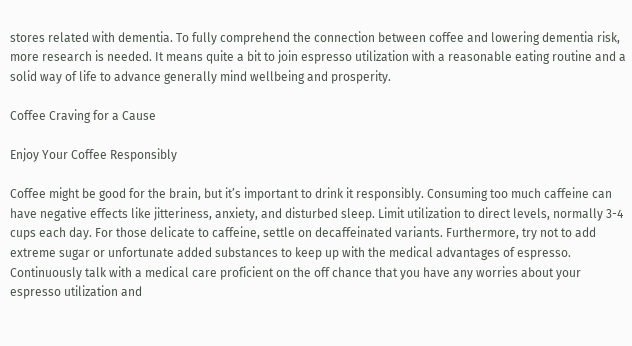stores related with dementia. To fully comprehend the connection between coffee and lowering dementia risk, more research is needed. It means quite a bit to join espresso utilization with a reasonable eating routine and a solid way of life to advance generally mind wellbeing and prosperity.

Coffee Craving for a Cause

Enjoy Your Coffee Responsibly

Coffee might be good for the brain, but it’s important to drink it responsibly. Consuming too much caffeine can have negative effects like jitteriness, anxiety, and disturbed sleep. Limit utilization to direct levels, normally 3-4 cups each day. For those delicate to caffeine, settle on decaffeinated variants. Furthermore, try not to add extreme sugar or unfortunate added substances to keep up with the medical advantages of espresso. Continuously talk with a medical care proficient on the off chance that you have any worries about your espresso utilization and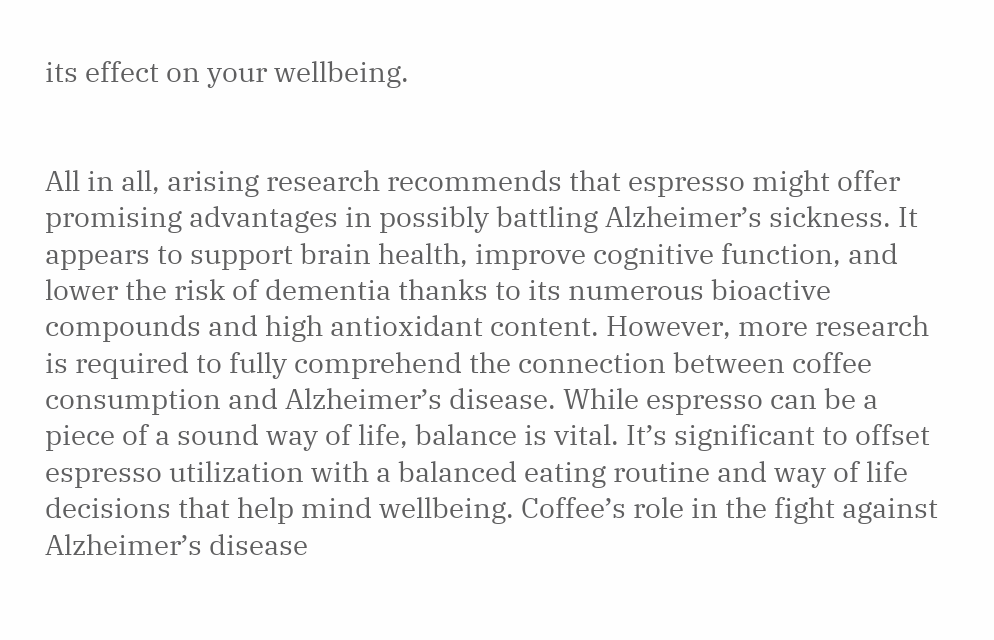its effect on your wellbeing.


All in all, arising research recommends that espresso might offer promising advantages in possibly battling Alzheimer’s sickness. It appears to support brain health, improve cognitive function, and lower the risk of dementia thanks to its numerous bioactive compounds and high antioxidant content. However, more research is required to fully comprehend the connection between coffee consumption and Alzheimer’s disease. While espresso can be a piece of a sound way of life, balance is vital. It’s significant to offset espresso utilization with a balanced eating routine and way of life decisions that help mind wellbeing. Coffee’s role in the fight against Alzheimer’s disease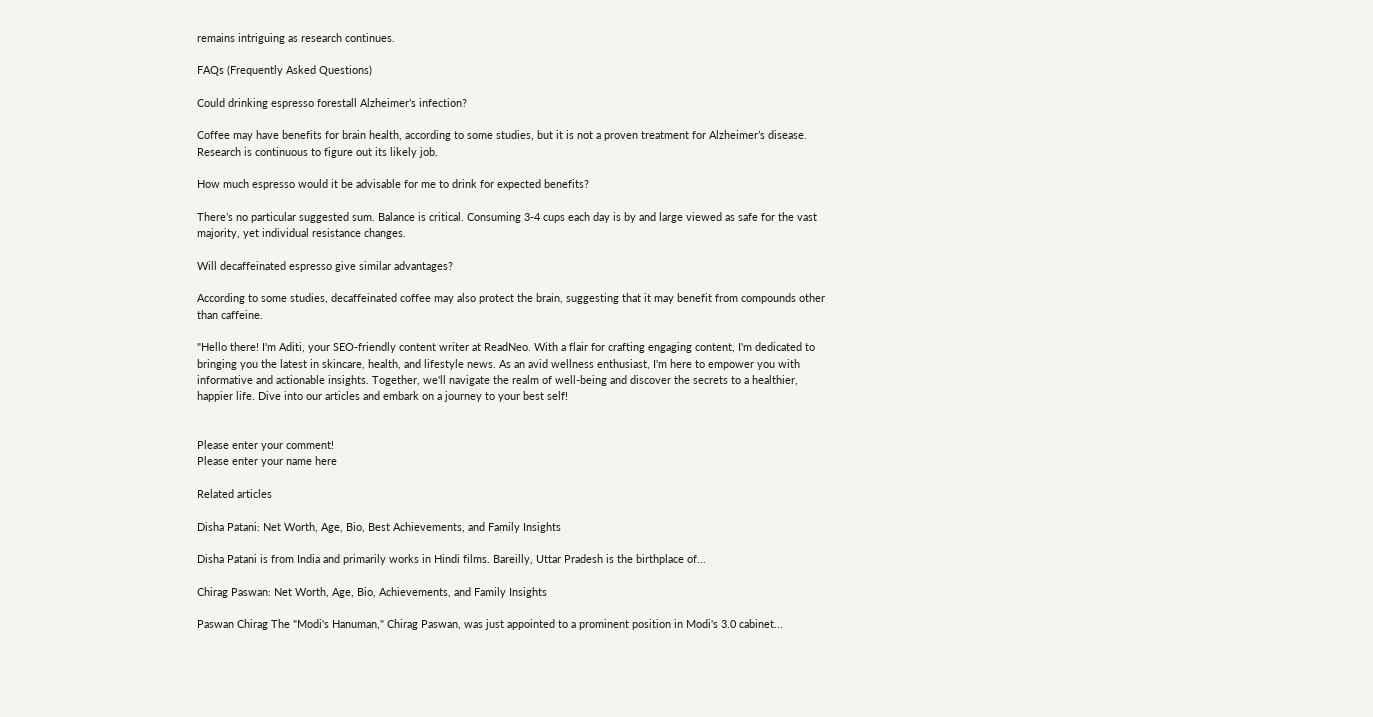remains intriguing as research continues.

FAQs (Frequently Asked Questions)

Could drinking espresso forestall Alzheimer’s infection?

Coffee may have benefits for brain health, according to some studies, but it is not a proven treatment for Alzheimer’s disease. Research is continuous to figure out its likely job.

How much espresso would it be advisable for me to drink for expected benefits?

There’s no particular suggested sum. Balance is critical. Consuming 3-4 cups each day is by and large viewed as safe for the vast majority, yet individual resistance changes.

Will decaffeinated espresso give similar advantages?

According to some studies, decaffeinated coffee may also protect the brain, suggesting that it may benefit from compounds other than caffeine.

"Hello there! I'm Aditi, your SEO-friendly content writer at ReadNeo. With a flair for crafting engaging content, I'm dedicated to bringing you the latest in skincare, health, and lifestyle news. As an avid wellness enthusiast, I'm here to empower you with informative and actionable insights. Together, we'll navigate the realm of well-being and discover the secrets to a healthier, happier life. Dive into our articles and embark on a journey to your best self!


Please enter your comment!
Please enter your name here

Related articles

Disha Patani: Net Worth, Age, Bio, Best Achievements, and Family Insights

Disha Patani is from India and primarily works in Hindi films. Bareilly, Uttar Pradesh is the birthplace of...

Chirag Paswan: Net Worth, Age, Bio, Achievements, and Family Insights

Paswan Chirag The "Modi's Hanuman," Chirag Paswan, was just appointed to a prominent position in Modi's 3.0 cabinet...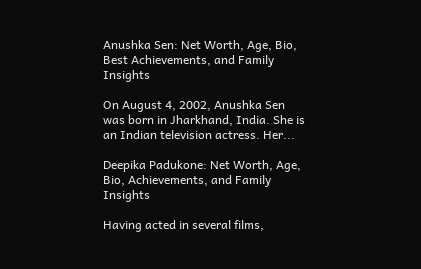Anushka Sen: Net Worth, Age, Bio, Best Achievements, and Family Insights

On August 4, 2002, Anushka Sen was born in Jharkhand, India. She is an Indian television actress. Her...

Deepika Padukone: Net Worth, Age, Bio, Achievements, and Family Insights

Having acted in several films,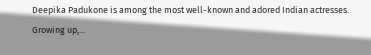Deepika Padukone is among the most well-known and adored Indian actresses. Growing up,...